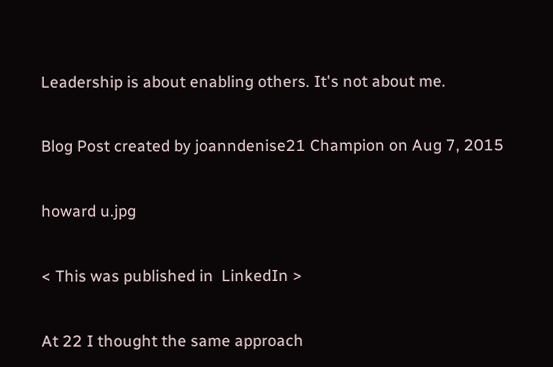Leadership is about enabling others. It's not about me.

Blog Post created by joanndenise21 Champion on Aug 7, 2015

howard u.jpg

< This was published in  LinkedIn >

At 22 I thought the same approach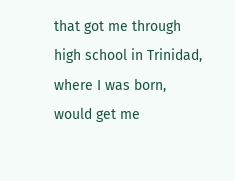that got me through high school in Trinidad, where I was born, would get me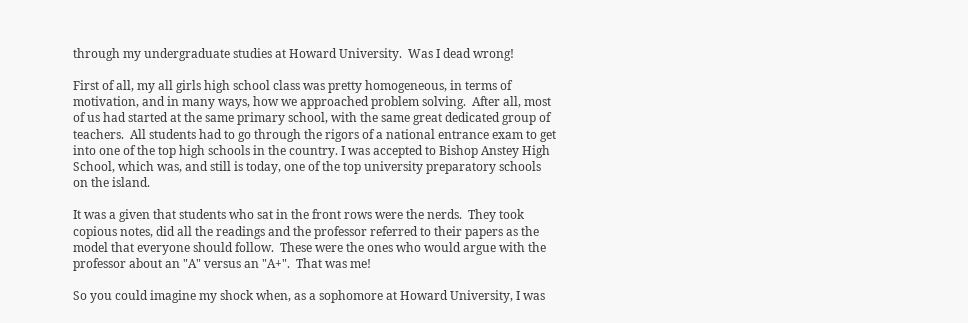through my undergraduate studies at Howard University.  Was I dead wrong!

First of all, my all girls high school class was pretty homogeneous, in terms of motivation, and in many ways, how we approached problem solving.  After all, most of us had started at the same primary school, with the same great dedicated group of teachers.  All students had to go through the rigors of a national entrance exam to get into one of the top high schools in the country. I was accepted to Bishop Anstey High School, which was, and still is today, one of the top university preparatory schools on the island.

It was a given that students who sat in the front rows were the nerds.  They took copious notes, did all the readings and the professor referred to their papers as the model that everyone should follow.  These were the ones who would argue with the professor about an "A" versus an "A+".  That was me!

So you could imagine my shock when, as a sophomore at Howard University, I was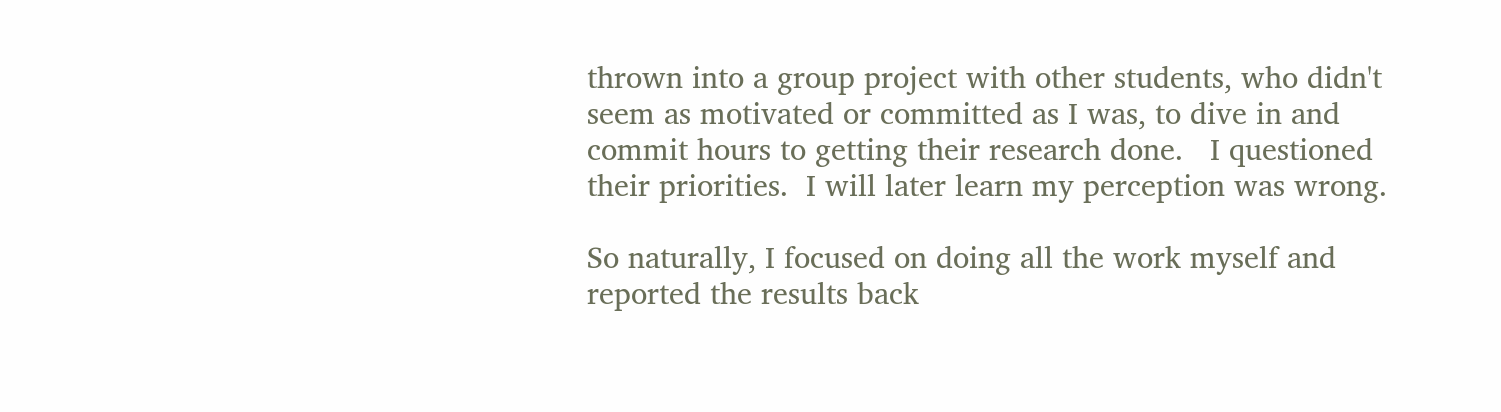thrown into a group project with other students, who didn't seem as motivated or committed as I was, to dive in and commit hours to getting their research done.   I questioned their priorities.  I will later learn my perception was wrong.

So naturally, I focused on doing all the work myself and reported the results back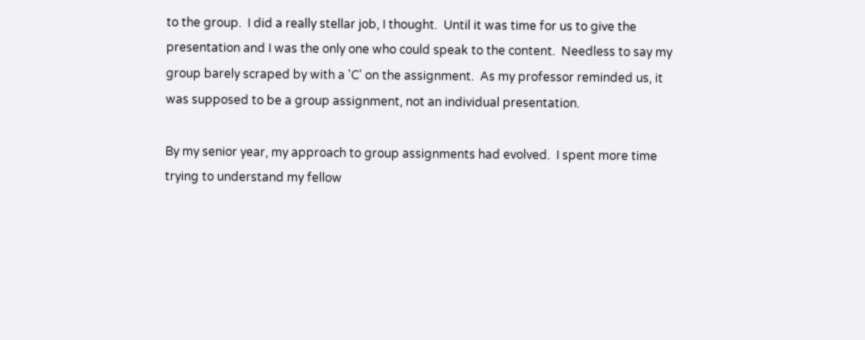to the group.  I did a really stellar job, I thought.  Until it was time for us to give the presentation and I was the only one who could speak to the content.  Needless to say my group barely scraped by with a 'C' on the assignment.  As my professor reminded us, it was supposed to be a group assignment, not an individual presentation.

By my senior year, my approach to group assignments had evolved.  I spent more time trying to understand my fellow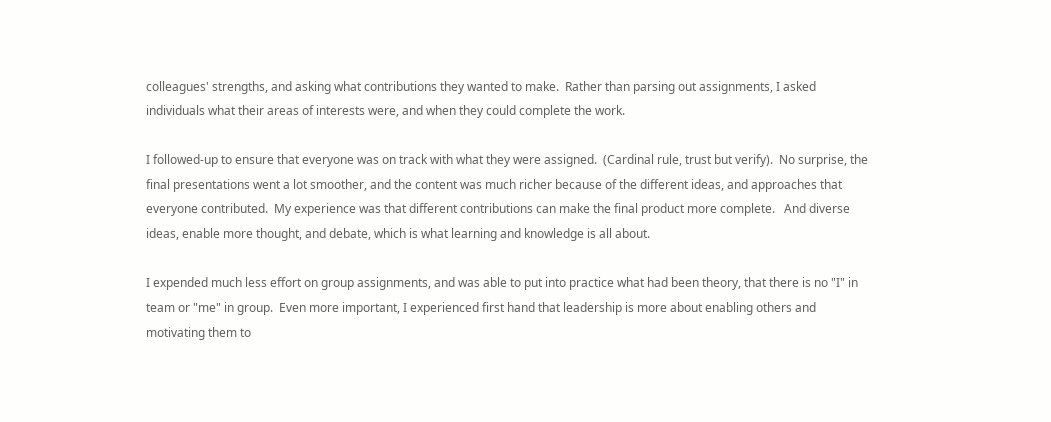colleagues' strengths, and asking what contributions they wanted to make.  Rather than parsing out assignments, I asked individuals what their areas of interests were, and when they could complete the work.

I followed-up to ensure that everyone was on track with what they were assigned.  (Cardinal rule, trust but verify).  No surprise, the final presentations went a lot smoother, and the content was much richer because of the different ideas, and approaches that everyone contributed.  My experience was that different contributions can make the final product more complete.   And diverse ideas, enable more thought, and debate, which is what learning and knowledge is all about.

I expended much less effort on group assignments, and was able to put into practice what had been theory, that there is no "I" in team or "me" in group.  Even more important, I experienced first hand that leadership is more about enabling others and motivating them to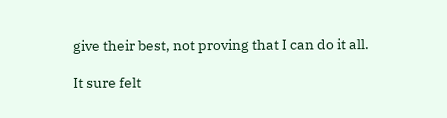give their best, not proving that I can do it all.

It sure felt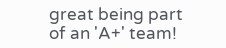great being part of an 'A+' team!